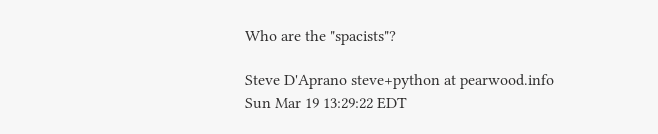Who are the "spacists"?

Steve D'Aprano steve+python at pearwood.info
Sun Mar 19 13:29:22 EDT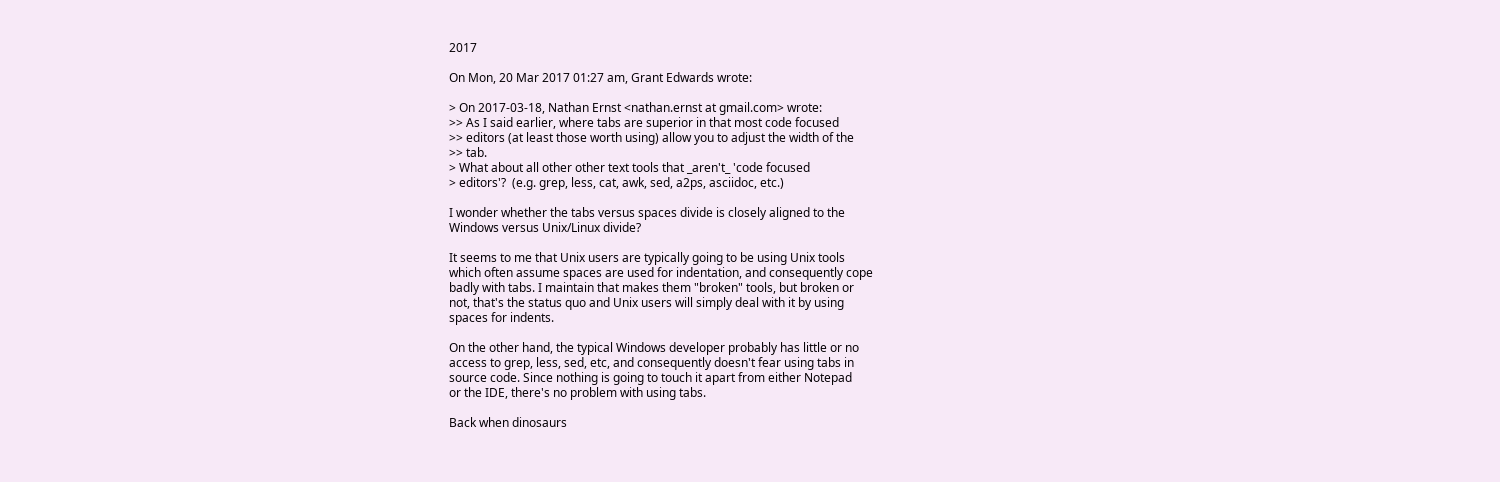2017

On Mon, 20 Mar 2017 01:27 am, Grant Edwards wrote:

> On 2017-03-18, Nathan Ernst <nathan.ernst at gmail.com> wrote:
>> As I said earlier, where tabs are superior in that most code focused
>> editors (at least those worth using) allow you to adjust the width of the
>> tab.
> What about all other other text tools that _aren't_ 'code focused
> editors'?  (e.g. grep, less, cat, awk, sed, a2ps, asciidoc, etc.)

I wonder whether the tabs versus spaces divide is closely aligned to the
Windows versus Unix/Linux divide?

It seems to me that Unix users are typically going to be using Unix tools
which often assume spaces are used for indentation, and consequently cope
badly with tabs. I maintain that makes them "broken" tools, but broken or
not, that's the status quo and Unix users will simply deal with it by using
spaces for indents.

On the other hand, the typical Windows developer probably has little or no
access to grep, less, sed, etc, and consequently doesn't fear using tabs in
source code. Since nothing is going to touch it apart from either Notepad
or the IDE, there's no problem with using tabs.

Back when dinosaurs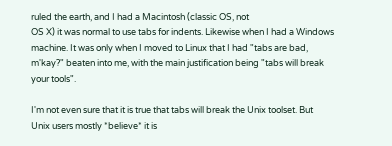ruled the earth, and I had a Macintosh (classic OS, not
OS X) it was normal to use tabs for indents. Likewise when I had a Windows
machine. It was only when I moved to Linux that I had "tabs are bad,
m'kay?" beaten into me, with the main justification being "tabs will break
your tools".

I'm not even sure that it is true that tabs will break the Unix toolset. But
Unix users mostly *believe* it is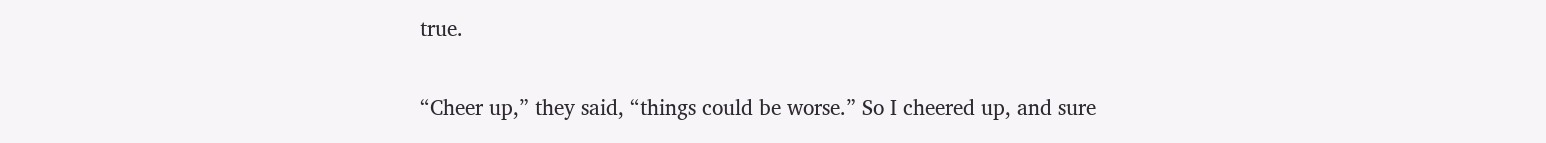true.

“Cheer up,” they said, “things could be worse.” So I cheered up, and sure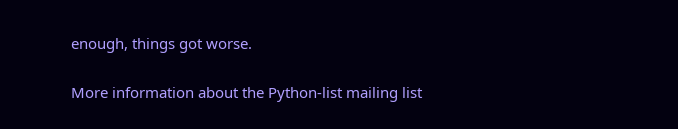enough, things got worse.

More information about the Python-list mailing list